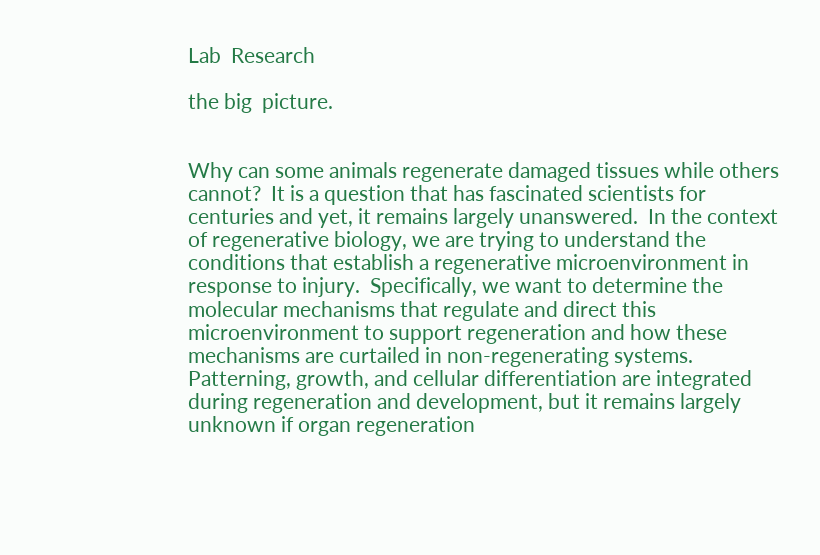Lab  Research

the big  picture.


Why can some animals regenerate damaged tissues while others cannot?  It is a question that has fascinated scientists for centuries and yet, it remains largely unanswered.  In the context of regenerative biology, we are trying to understand the conditions that establish a regenerative microenvironment in response to injury.  Specifically, we want to determine the molecular mechanisms that regulate and direct this microenvironment to support regeneration and how these mechanisms are curtailed in non-regenerating systems.  Patterning, growth, and cellular differentiation are integrated during regeneration and development, but it remains largely unknown if organ regeneration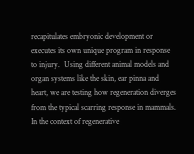recapitulates embryonic development or executes its own unique program in response to injury.  Using different animal models and organ systems like the skin, ear pinna and heart, we are testing how regeneration diverges from the typical scarring response in mammals. In the context of regenerative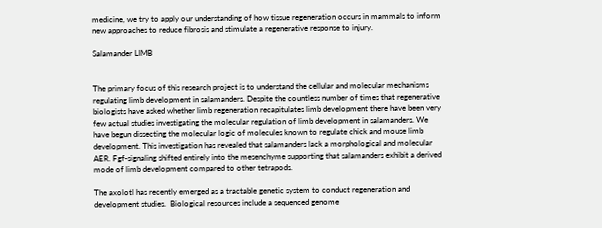medicine, we try to apply our understanding of how tissue regeneration occurs in mammals to inform new approaches to reduce fibrosis and stimulate a regenerative response to injury.

Salamander LIMB


The primary focus of this research project is to understand the cellular and molecular mechanisms regulating limb development in salamanders. Despite the countless number of times that regenerative biologists have asked whether limb regeneration recapitulates limb development there have been very few actual studies investigating the molecular regulation of limb development in salamanders. We have begun dissecting the molecular logic of molecules known to regulate chick and mouse limb development. This investigation has revealed that salamanders lack a morphological and molecular AER. Fgf-signaling shifted entirely into the mesenchyme supporting that salamanders exhibit a derived mode of limb development compared to other tetrapods.

The axolotl has recently emerged as a tractable genetic system to conduct regeneration and development studies.  Biological resources include a sequenced genome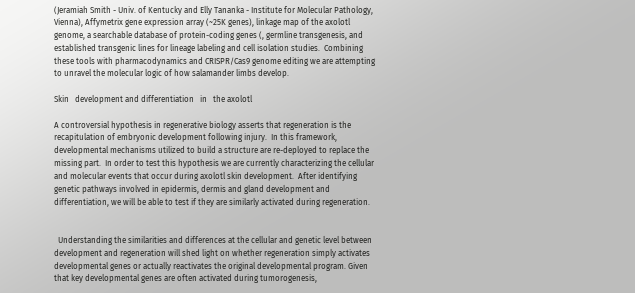(Jeramiah Smith - Univ. of Kentucky and Elly Tananka - Institute for Molecular Pathology, Vienna), Affymetrix gene expression array (~25K genes), linkage map of the axolotl genome, a searchable database of protein-coding genes (, germline transgenesis, and established transgenic lines for lineage labeling and cell isolation studies.  Combining these tools with pharmacodynamics and CRISPR/Cas9 genome editing we are attempting to unravel the molecular logic of how salamander limbs develop.

Skin   development and differentiation   in   the axolotl

A controversial hypothesis in regenerative biology asserts that regeneration is the recapitulation of embryonic development following injury.  In this framework, developmental mechanisms utilized to build a structure are re-deployed to replace the missing part.  In order to test this hypothesis we are currently characterizing the cellular and molecular events that occur during axolotl skin development.  After identifying genetic pathways involved in epidermis, dermis and gland development and differentiation, we will be able to test if they are similarly activated during regeneration.


  Understanding the similarities and differences at the cellular and genetic level between development and regeneration will shed light on whether regeneration simply activates developmental genes or actually reactivates the original developmental program. Given that key developmental genes are often activated during tumorogenesis,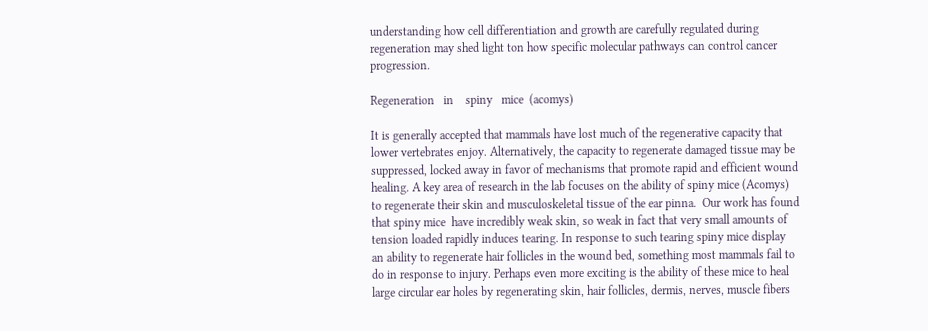understanding how cell differentiation and growth are carefully regulated during regeneration may shed light ton how specific molecular pathways can control cancer progression.

Regeneration   in    spiny   mice  (acomys)

It is generally accepted that mammals have lost much of the regenerative capacity that lower vertebrates enjoy. Alternatively, the capacity to regenerate damaged tissue may be suppressed, locked away in favor of mechanisms that promote rapid and efficient wound healing. A key area of research in the lab focuses on the ability of spiny mice (Acomys) to regenerate their skin and musculoskeletal tissue of the ear pinna.  Our work has found that spiny mice  have incredibly weak skin, so weak in fact that very small amounts of tension loaded rapidly induces tearing. In response to such tearing spiny mice display an ability to regenerate hair follicles in the wound bed, something most mammals fail to do in response to injury. Perhaps even more exciting is the ability of these mice to heal large circular ear holes by regenerating skin, hair follicles, dermis, nerves, muscle fibers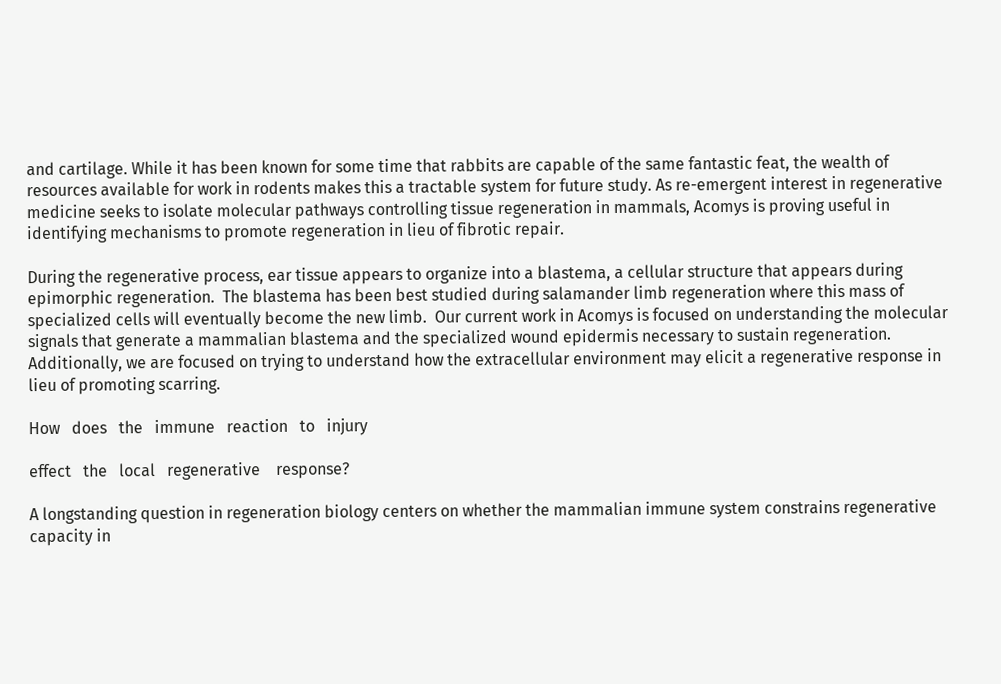and cartilage. While it has been known for some time that rabbits are capable of the same fantastic feat, the wealth of resources available for work in rodents makes this a tractable system for future study. As re-emergent interest in regenerative medicine seeks to isolate molecular pathways controlling tissue regeneration in mammals, Acomys is proving useful in identifying mechanisms to promote regeneration in lieu of fibrotic repair.

During the regenerative process, ear tissue appears to organize into a blastema, a cellular structure that appears during epimorphic regeneration.  The blastema has been best studied during salamander limb regeneration where this mass of specialized cells will eventually become the new limb.  Our current work in Acomys is focused on understanding the molecular signals that generate a mammalian blastema and the specialized wound epidermis necessary to sustain regeneration.  Additionally, we are focused on trying to understand how the extracellular environment may elicit a regenerative response in lieu of promoting scarring.

How   does   the   immune   reaction   to   injury

effect   the   local   regenerative    response?

A longstanding question in regeneration biology centers on whether the mammalian immune system constrains regenerative capacity in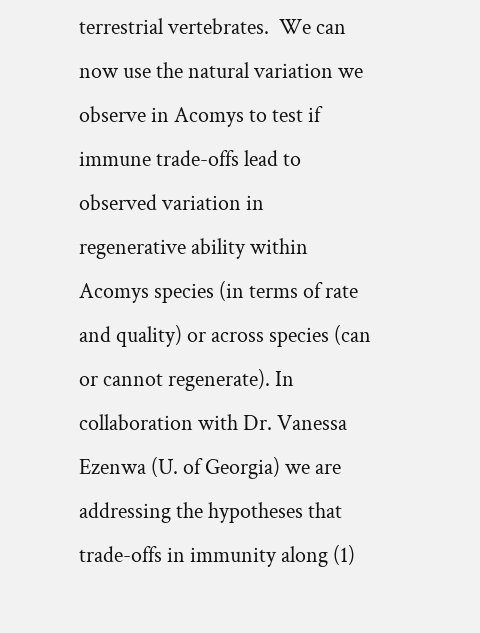terrestrial vertebrates.  We can now use the natural variation we observe in Acomys to test if immune trade-offs lead to observed variation in regenerative ability within Acomys species (in terms of rate and quality) or across species (can or cannot regenerate). In collaboration with Dr. Vanessa Ezenwa (U. of Georgia) we are addressing the hypotheses that trade-offs in immunity along (1)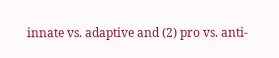innate vs. adaptive and (2) pro vs. anti-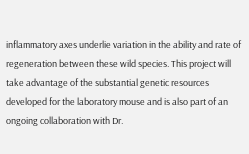inflammatory axes underlie variation in the ability and rate of regeneration between these wild species. This project will take advantage of the substantial genetic resources developed for the laboratory mouse and is also part of an ongoing collaboration with Dr.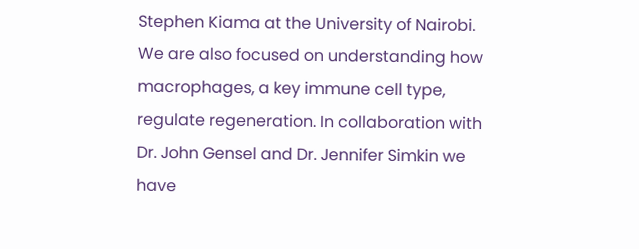Stephen Kiama at the University of Nairobi. We are also focused on understanding how macrophages, a key immune cell type, regulate regeneration. In collaboration with Dr. John Gensel and Dr. Jennifer Simkin we have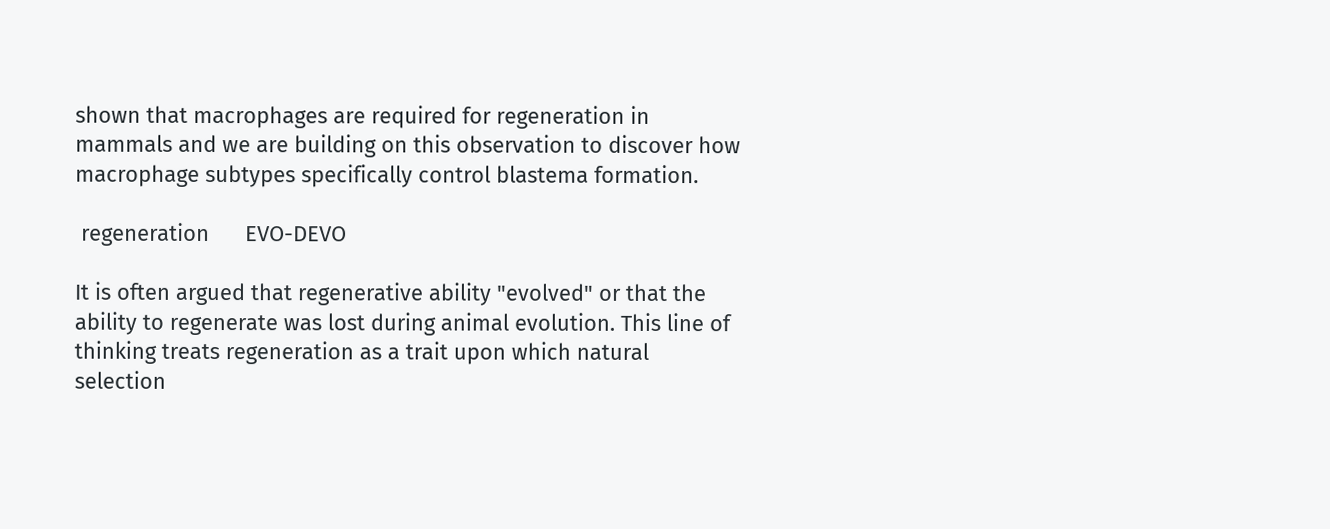shown that macrophages are required for regeneration in mammals and we are building on this observation to discover how macrophage subtypes specifically control blastema formation.

 regeneration      EVO-DEVO

It is often argued that regenerative ability "evolved" or that the ability to regenerate was lost during animal evolution. This line of thinking treats regeneration as a trait upon which natural selection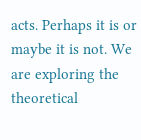acts. Perhaps it is or maybe it is not. We are exploring the theoretical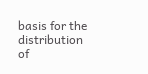basis for the distribution of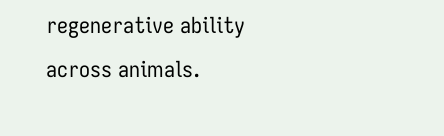regenerative ability across animals.